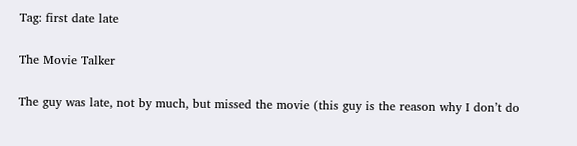Tag: first date late

The Movie Talker

The guy was late, not by much, but missed the movie (this guy is the reason why I don’t do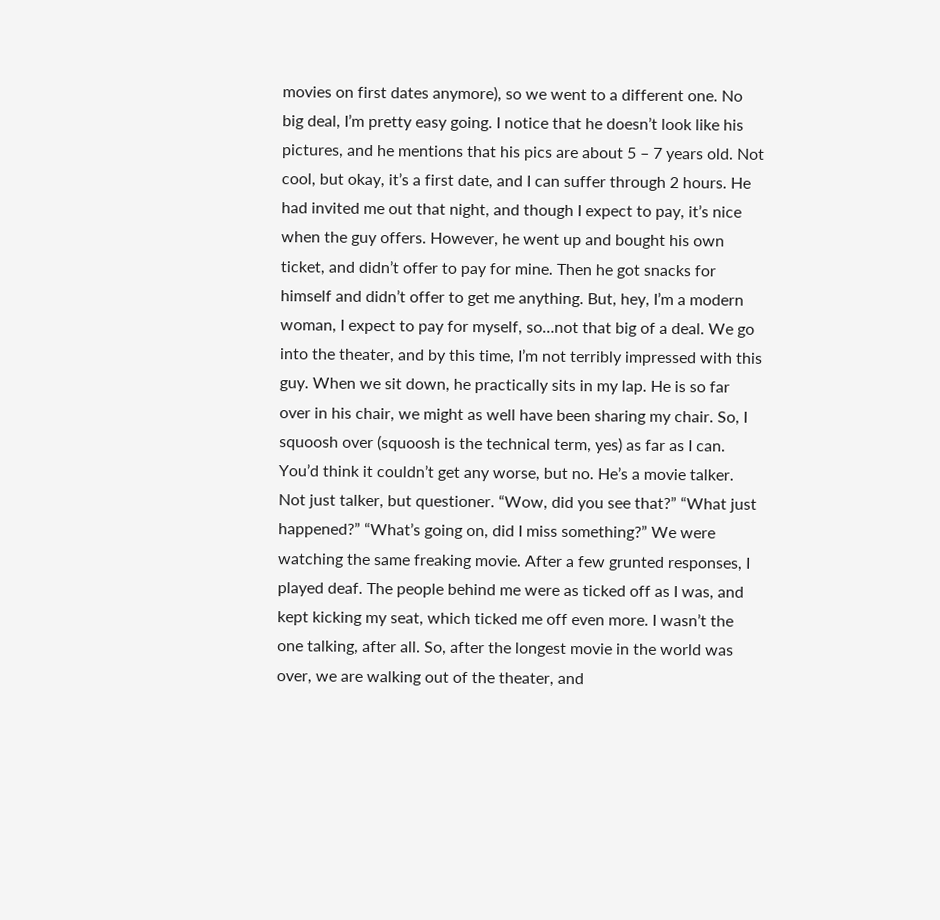movies on first dates anymore), so we went to a different one. No big deal, I’m pretty easy going. I notice that he doesn’t look like his pictures, and he mentions that his pics are about 5 – 7 years old. Not cool, but okay, it’s a first date, and I can suffer through 2 hours. He had invited me out that night, and though I expect to pay, it’s nice when the guy offers. However, he went up and bought his own ticket, and didn’t offer to pay for mine. Then he got snacks for himself and didn’t offer to get me anything. But, hey, I’m a modern woman, I expect to pay for myself, so…not that big of a deal. We go into the theater, and by this time, I’m not terribly impressed with this guy. When we sit down, he practically sits in my lap. He is so far over in his chair, we might as well have been sharing my chair. So, I squoosh over (squoosh is the technical term, yes) as far as I can. You’d think it couldn’t get any worse, but no. He’s a movie talker. Not just talker, but questioner. “Wow, did you see that?” “What just happened?” “What’s going on, did I miss something?” We were watching the same freaking movie. After a few grunted responses, I played deaf. The people behind me were as ticked off as I was, and kept kicking my seat, which ticked me off even more. I wasn’t the one talking, after all. So, after the longest movie in the world was over, we are walking out of the theater, and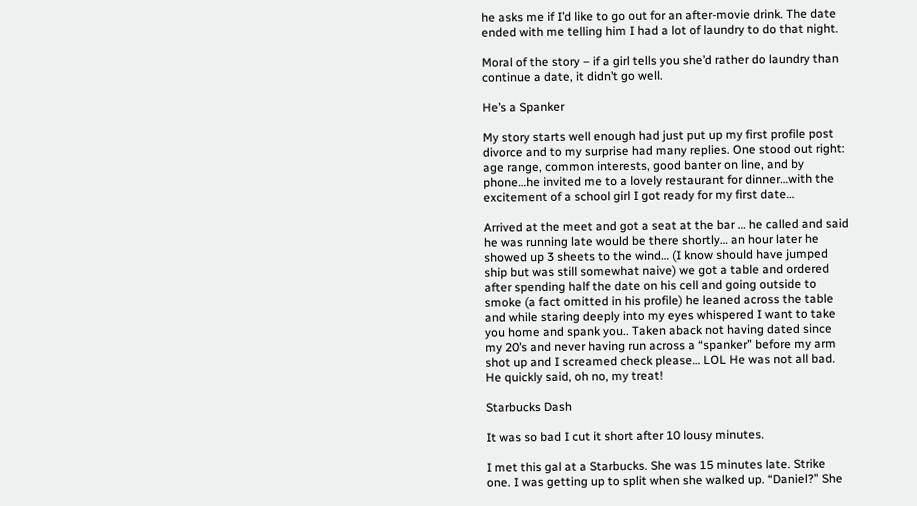he asks me if I’d like to go out for an after-movie drink. The date ended with me telling him I had a lot of laundry to do that night.

Moral of the story – if a girl tells you she’d rather do laundry than continue a date, it didn’t go well.

He’s a Spanker

My story starts well enough had just put up my first profile post divorce and to my surprise had many replies. One stood out right: age range, common interests, good banter on line, and by phone…he invited me to a lovely restaurant for dinner…with the excitement of a school girl I got ready for my first date…

Arrived at the meet and got a seat at the bar … he called and said he was running late would be there shortly… an hour later he showed up 3 sheets to the wind… (I know should have jumped ship but was still somewhat naive) we got a table and ordered after spending half the date on his cell and going outside to smoke (a fact omitted in his profile) he leaned across the table and while staring deeply into my eyes whispered I want to take you home and spank you.. Taken aback not having dated since my 20’s and never having run across a “spanker” before my arm shot up and I screamed check please… LOL He was not all bad. He quickly said, oh no, my treat!

Starbucks Dash

It was so bad I cut it short after 10 lousy minutes.

I met this gal at a Starbucks. She was 15 minutes late. Strike one. I was getting up to split when she walked up. “Daniel?” She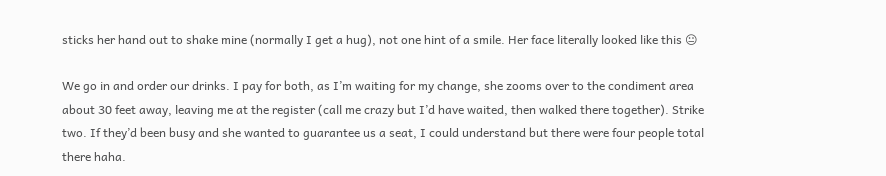sticks her hand out to shake mine (normally I get a hug), not one hint of a smile. Her face literally looked like this 😐

We go in and order our drinks. I pay for both, as I’m waiting for my change, she zooms over to the condiment area about 30 feet away, leaving me at the register (call me crazy but I’d have waited, then walked there together). Strike two. If they’d been busy and she wanted to guarantee us a seat, I could understand but there were four people total there haha.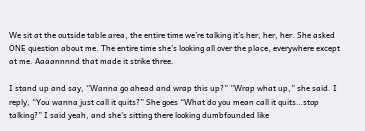We sit at the outside table area, the entire time we’re talking it’s her, her, her. She asked ONE question about me. The entire time she’s looking all over the place, everywhere except at me. Aaaannnnd that made it strike three.

I stand up and say, “Wanna go ahead and wrap this up?” “Wrap what up,” she said. I reply, “You wanna just call it quits?” She goes “What do you mean call it quits…stop talking?” I said yeah, and she’s sitting there looking dumbfounded like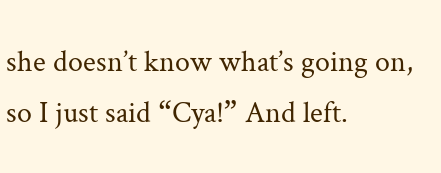she doesn’t know what’s going on, so I just said “Cya!” And left.